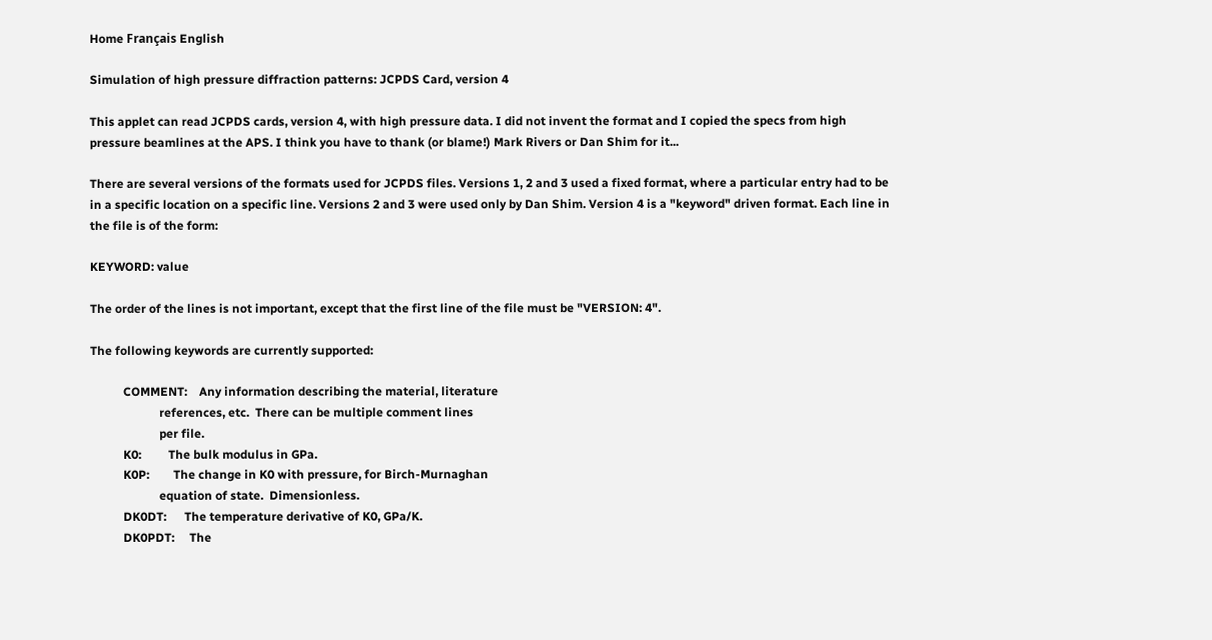Home Français English

Simulation of high pressure diffraction patterns: JCPDS Card, version 4

This applet can read JCPDS cards, version 4, with high pressure data. I did not invent the format and I copied the specs from high pressure beamlines at the APS. I think you have to thank (or blame!) Mark Rivers or Dan Shim for it...

There are several versions of the formats used for JCPDS files. Versions 1, 2 and 3 used a fixed format, where a particular entry had to be in a specific location on a specific line. Versions 2 and 3 were used only by Dan Shim. Version 4 is a "keyword" driven format. Each line in the file is of the form:

KEYWORD: value

The order of the lines is not important, except that the first line of the file must be "VERSION: 4".

The following keywords are currently supported:

           COMMENT:    Any information describing the material, literature
                       references, etc.  There can be multiple comment lines
                       per file.
           K0:         The bulk modulus in GPa.
           K0P:        The change in K0 with pressure, for Birch-Murnaghan
                       equation of state.  Dimensionless.
           DK0DT:      The temperature derivative of K0, GPa/K.
           DK0PDT:     The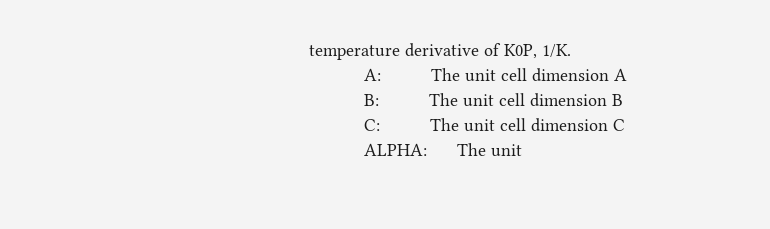temperature derivative of K0P, 1/K.
           A:          The unit cell dimension A
           B:          The unit cell dimension B
           C:          The unit cell dimension C
           ALPHA:      The unit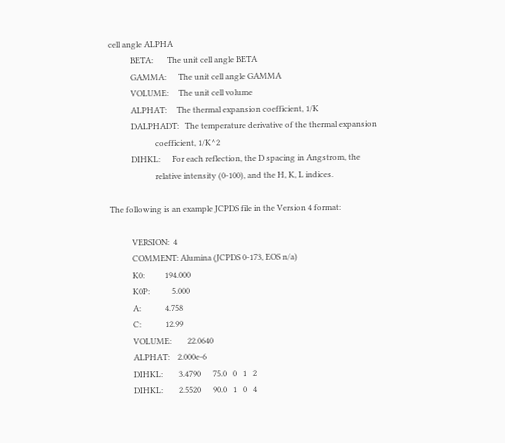cell angle ALPHA
           BETA:       The unit cell angle BETA
           GAMMA:      The unit cell angle GAMMA
           VOLUME:     The unit cell volume
           ALPHAT:     The thermal expansion coefficient, 1/K
           DALPHADT:   The temperature derivative of the thermal expansion
                       coefficient, 1/K^2
           DIHKL:      For each reflection, the D spacing in Angstrom, the
                       relative intensity (0-100), and the H, K, L indices.

The following is an example JCPDS file in the Version 4 format:

           VERSION:  4
           COMMENT: Alumina (JCPDS 0-173, EOS n/a)
           K0:          194.000
           K0P:           5.000
           A:            4.758
           C:            12.99
           VOLUME:        22.0640
           ALPHAT:    2.000e-6
           DIHKL:        3.4790      75.0   0   1   2
           DIHKL:        2.5520      90.0   1   0   4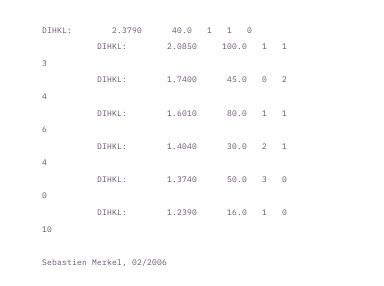DIHKL:        2.3790      40.0   1   1   0
           DIHKL:        2.0850     100.0   1   1   3
           DIHKL:        1.7400      45.0   0   2   4
           DIHKL:        1.6010      80.0   1   1   6
           DIHKL:        1.4040      30.0   2   1   4
           DIHKL:        1.3740      50.0   3   0   0
           DIHKL:        1.2390      16.0   1   0  10

Sebastien Merkel, 02/2006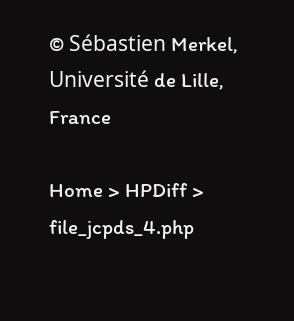© Sébastien Merkel, Université de Lille, France

Home > HPDiff > file_jcpds_4.php